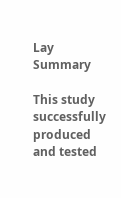Lay Summary

This study successfully produced and tested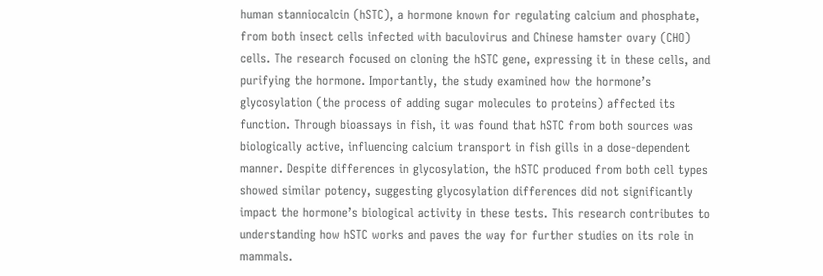human stanniocalcin (hSTC), a hormone known for regulating calcium and phosphate, from both insect cells infected with baculovirus and Chinese hamster ovary (CHO) cells. The research focused on cloning the hSTC gene, expressing it in these cells, and purifying the hormone. Importantly, the study examined how the hormone’s glycosylation (the process of adding sugar molecules to proteins) affected its function. Through bioassays in fish, it was found that hSTC from both sources was biologically active, influencing calcium transport in fish gills in a dose-dependent manner. Despite differences in glycosylation, the hSTC produced from both cell types showed similar potency, suggesting glycosylation differences did not significantly impact the hormone’s biological activity in these tests. This research contributes to understanding how hSTC works and paves the way for further studies on its role in mammals.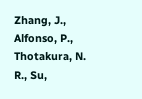Zhang, J., Alfonso, P., Thotakura, N. R., Su,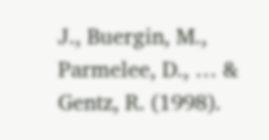J., Buergin, M., Parmelee, D., … & Gentz, R. (1998).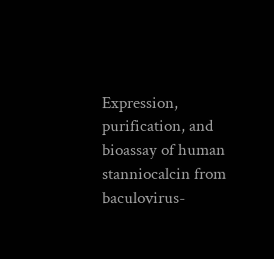Expression, purification, and bioassay of human stanniocalcin from baculovirus-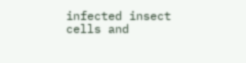infected insect cells and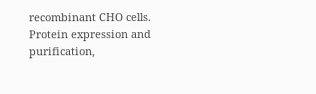recombinant CHO cells. Protein expression and purification,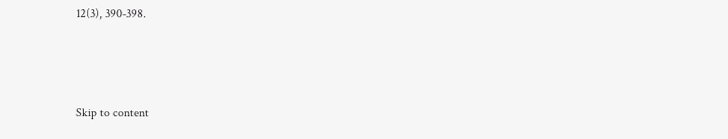12(3), 390-398.



Skip to content